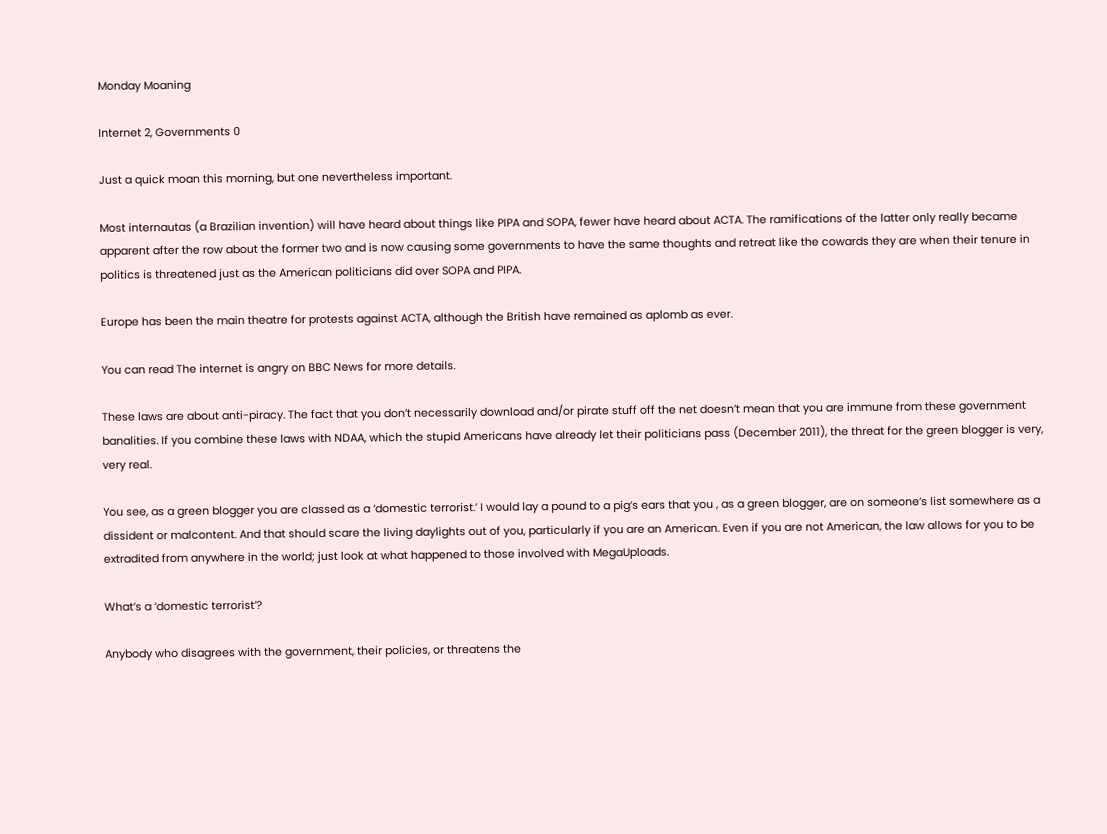Monday Moaning

Internet 2, Governments 0

Just a quick moan this morning, but one nevertheless important.

Most internautas (a Brazilian invention) will have heard about things like PIPA and SOPA, fewer have heard about ACTA. The ramifications of the latter only really became apparent after the row about the former two and is now causing some governments to have the same thoughts and retreat like the cowards they are when their tenure in politics is threatened just as the American politicians did over SOPA and PIPA.

Europe has been the main theatre for protests against ACTA, although the British have remained as aplomb as ever.

You can read The internet is angry on BBC News for more details.

These laws are about anti-piracy. The fact that you don’t necessarily download and/or pirate stuff off the net doesn’t mean that you are immune from these government banalities. If you combine these laws with NDAA, which the stupid Americans have already let their politicians pass (December 2011), the threat for the green blogger is very, very real.

You see, as a green blogger you are classed as a ‘domestic terrorist.’ I would lay a pound to a pig’s ears that you , as a green blogger, are on someone’s list somewhere as a dissident or malcontent. And that should scare the living daylights out of you, particularly if you are an American. Even if you are not American, the law allows for you to be extradited from anywhere in the world; just look at what happened to those involved with MegaUploads.

What’s a ‘domestic terrorist’?

Anybody who disagrees with the government, their policies, or threatens the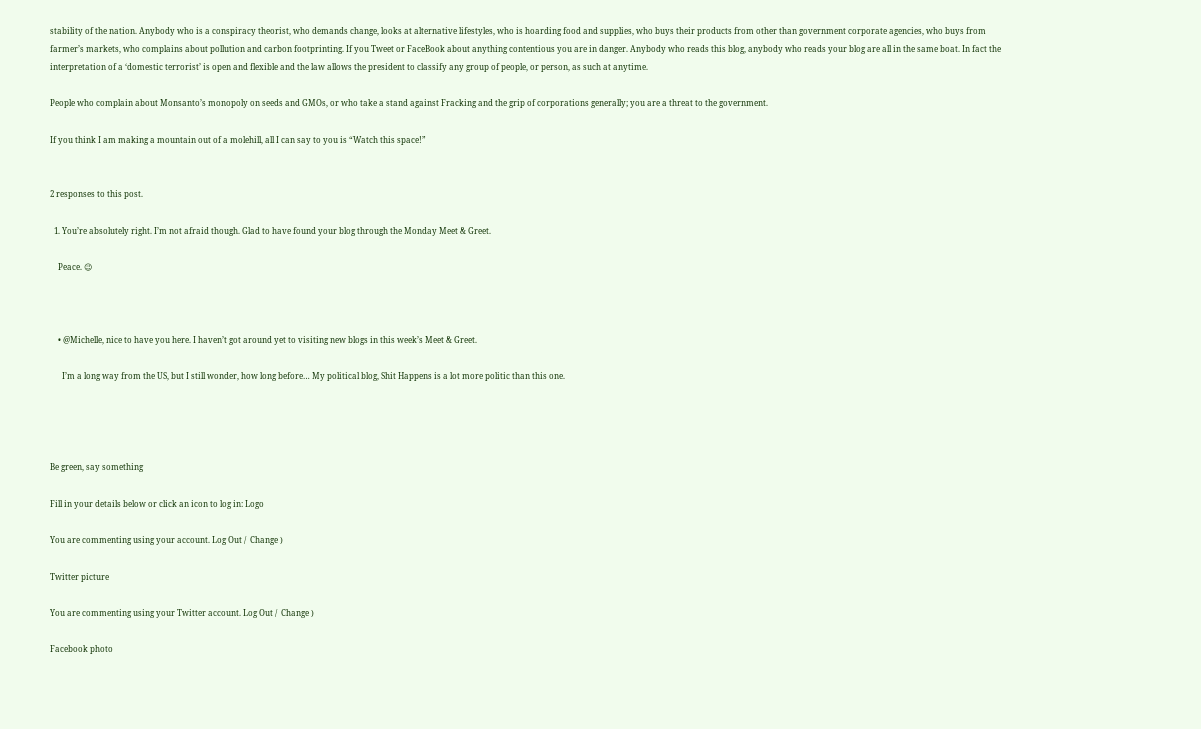stability of the nation. Anybody who is a conspiracy theorist, who demands change, looks at alternative lifestyles, who is hoarding food and supplies, who buys their products from other than government corporate agencies, who buys from farmer’s markets, who complains about pollution and carbon footprinting. If you Tweet or FaceBook about anything contentious you are in danger. Anybody who reads this blog, anybody who reads your blog are all in the same boat. In fact the interpretation of a ‘domestic terrorist’ is open and flexible and the law allows the president to classify any group of people, or person, as such at anytime.

People who complain about Monsanto’s monopoly on seeds and GMOs, or who take a stand against Fracking and the grip of corporations generally; you are a threat to the government.

If you think I am making a mountain out of a molehill, all I can say to you is “Watch this space!”


2 responses to this post.

  1. You’re absolutely right. I’m not afraid though. Glad to have found your blog through the Monday Meet & Greet.

    Peace. 😉



    • @Michelle, nice to have you here. I haven’t got around yet to visiting new blogs in this week’s Meet & Greet.

      I’m a long way from the US, but I still wonder, how long before… My political blog, Shit Happens is a lot more politic than this one.




Be green, say something

Fill in your details below or click an icon to log in: Logo

You are commenting using your account. Log Out /  Change )

Twitter picture

You are commenting using your Twitter account. Log Out /  Change )

Facebook photo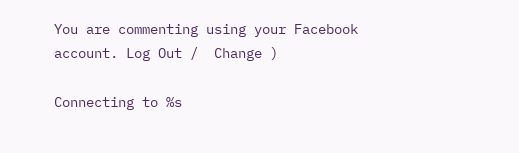You are commenting using your Facebook account. Log Out /  Change )

Connecting to %s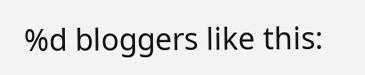%d bloggers like this: